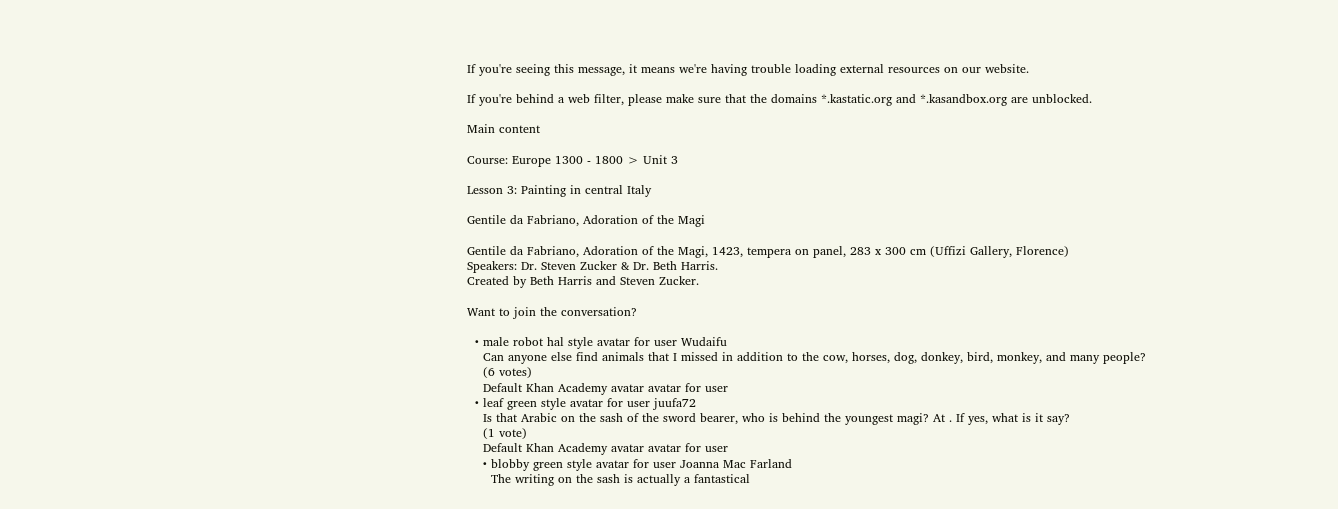If you're seeing this message, it means we're having trouble loading external resources on our website.

If you're behind a web filter, please make sure that the domains *.kastatic.org and *.kasandbox.org are unblocked.

Main content

Course: Europe 1300 - 1800 > Unit 3

Lesson 3: Painting in central Italy

Gentile da Fabriano, Adoration of the Magi

Gentile da Fabriano, Adoration of the Magi, 1423, tempera on panel, 283 x 300 cm (Uffizi Gallery, Florence)
Speakers: Dr. Steven Zucker & Dr. Beth Harris.
Created by Beth Harris and Steven Zucker.

Want to join the conversation?

  • male robot hal style avatar for user Wudaifu
    Can anyone else find animals that I missed in addition to the cow, horses, dog, donkey, bird, monkey, and many people?
    (6 votes)
    Default Khan Academy avatar avatar for user
  • leaf green style avatar for user juufa72
    Is that Arabic on the sash of the sword bearer, who is behind the youngest magi? At . If yes, what is it say?
    (1 vote)
    Default Khan Academy avatar avatar for user
    • blobby green style avatar for user Joanna Mac Farland
      The writing on the sash is actually a fantastical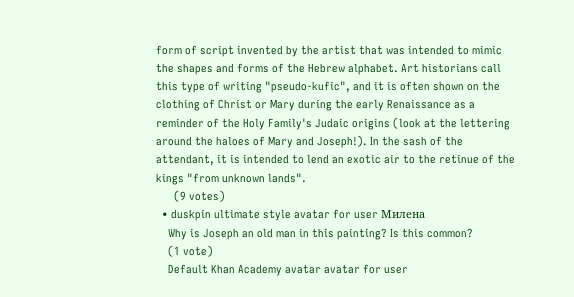form of script invented by the artist that was intended to mimic the shapes and forms of the Hebrew alphabet. Art historians call this type of writing "pseudo-kufic", and it is often shown on the clothing of Christ or Mary during the early Renaissance as a reminder of the Holy Family's Judaic origins (look at the lettering around the haloes of Mary and Joseph!). In the sash of the attendant, it is intended to lend an exotic air to the retinue of the kings "from unknown lands".
      (9 votes)
  • duskpin ultimate style avatar for user Миленa
    Why is Joseph an old man in this painting? Is this common?
    (1 vote)
    Default Khan Academy avatar avatar for user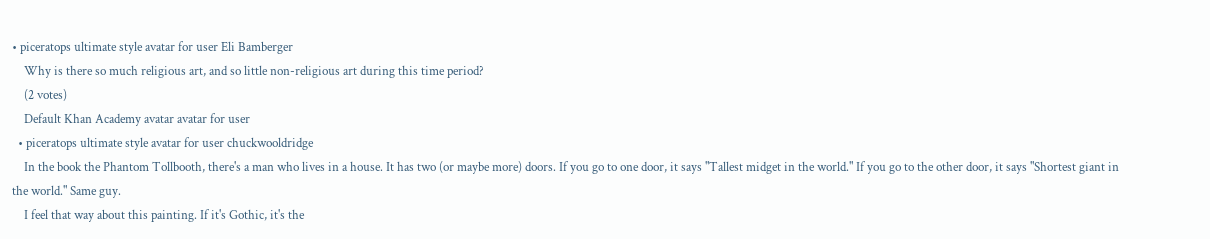• piceratops ultimate style avatar for user Eli Bamberger
    Why is there so much religious art, and so little non-religious art during this time period?
    (2 votes)
    Default Khan Academy avatar avatar for user
  • piceratops ultimate style avatar for user chuckwooldridge
    In the book the Phantom Tollbooth, there's a man who lives in a house. It has two (or maybe more) doors. If you go to one door, it says "Tallest midget in the world." If you go to the other door, it says "Shortest giant in the world." Same guy.
    I feel that way about this painting. If it's Gothic, it's the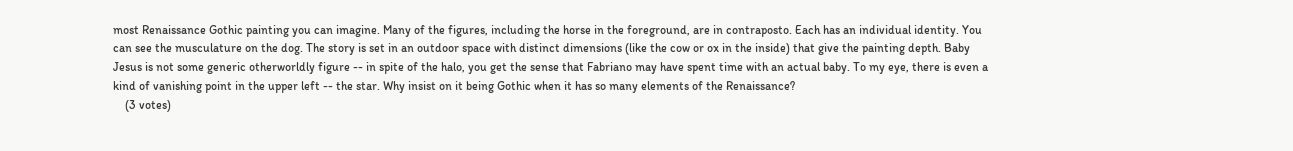most Renaissance Gothic painting you can imagine. Many of the figures, including the horse in the foreground, are in contraposto. Each has an individual identity. You can see the musculature on the dog. The story is set in an outdoor space with distinct dimensions (like the cow or ox in the inside) that give the painting depth. Baby Jesus is not some generic otherworldly figure -- in spite of the halo, you get the sense that Fabriano may have spent time with an actual baby. To my eye, there is even a kind of vanishing point in the upper left -- the star. Why insist on it being Gothic when it has so many elements of the Renaissance?
    (3 votes)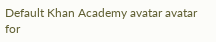Default Khan Academy avatar avatar for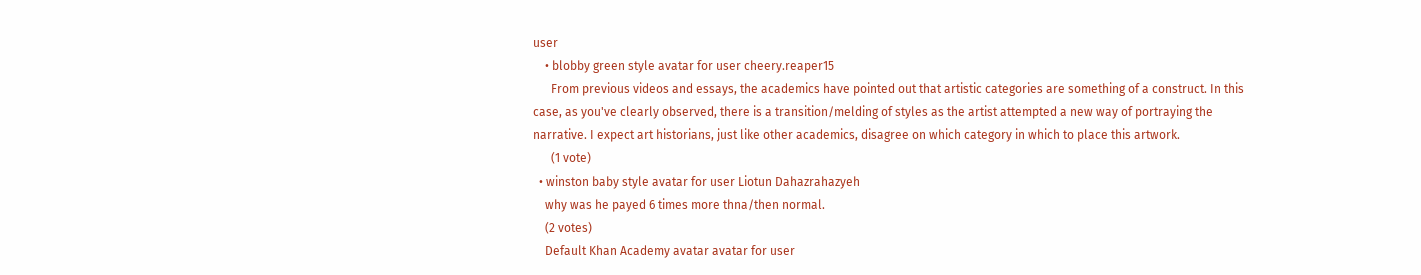user
    • blobby green style avatar for user cheery.reaper15
      From previous videos and essays, the academics have pointed out that artistic categories are something of a construct. In this case, as you've clearly observed, there is a transition/melding of styles as the artist attempted a new way of portraying the narrative. I expect art historians, just like other academics, disagree on which category in which to place this artwork.
      (1 vote)
  • winston baby style avatar for user Liotun Dahazrahazyeh
    why was he payed 6 times more thna/then normal.
    (2 votes)
    Default Khan Academy avatar avatar for user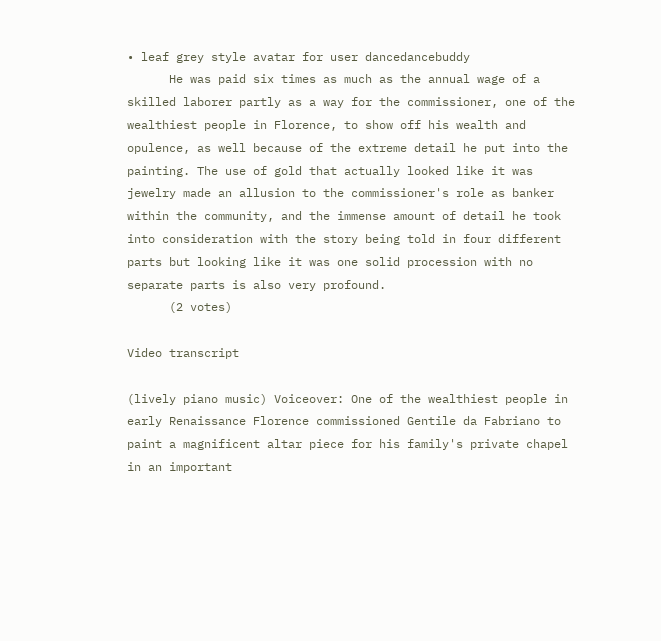• leaf grey style avatar for user dancedancebuddy
      He was paid six times as much as the annual wage of a skilled laborer partly as a way for the commissioner, one of the wealthiest people in Florence, to show off his wealth and opulence, as well because of the extreme detail he put into the painting. The use of gold that actually looked like it was jewelry made an allusion to the commissioner's role as banker within the community, and the immense amount of detail he took into consideration with the story being told in four different parts but looking like it was one solid procession with no separate parts is also very profound.
      (2 votes)

Video transcript

(lively piano music) Voiceover: One of the wealthiest people in early Renaissance Florence commissioned Gentile da Fabriano to paint a magnificent altar piece for his family's private chapel in an important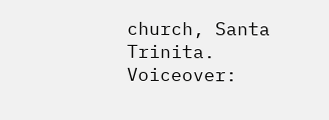church, Santa Trinita. Voiceover: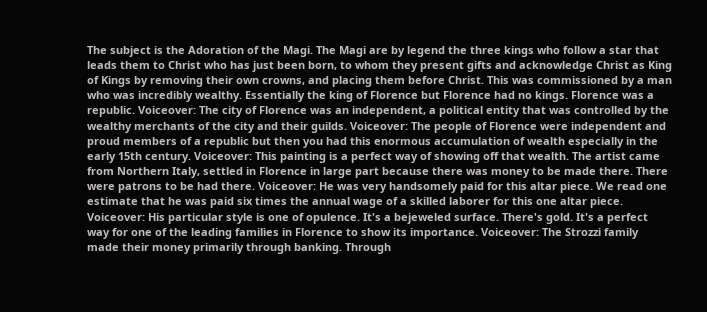The subject is the Adoration of the Magi. The Magi are by legend the three kings who follow a star that leads them to Christ who has just been born, to whom they present gifts and acknowledge Christ as King of Kings by removing their own crowns, and placing them before Christ. This was commissioned by a man who was incredibly wealthy. Essentially the king of Florence but Florence had no kings. Florence was a republic. Voiceover: The city of Florence was an independent, a political entity that was controlled by the wealthy merchants of the city and their guilds. Voiceover: The people of Florence were independent and proud members of a republic but then you had this enormous accumulation of wealth especially in the early 15th century. Voiceover: This painting is a perfect way of showing off that wealth. The artist came from Northern Italy, settled in Florence in large part because there was money to be made there. There were patrons to be had there. Voiceover: He was very handsomely paid for this altar piece. We read one estimate that he was paid six times the annual wage of a skilled laborer for this one altar piece. Voiceover: His particular style is one of opulence. It's a bejeweled surface. There's gold. It's a perfect way for one of the leading families in Florence to show its importance. Voiceover: The Strozzi family made their money primarily through banking. Through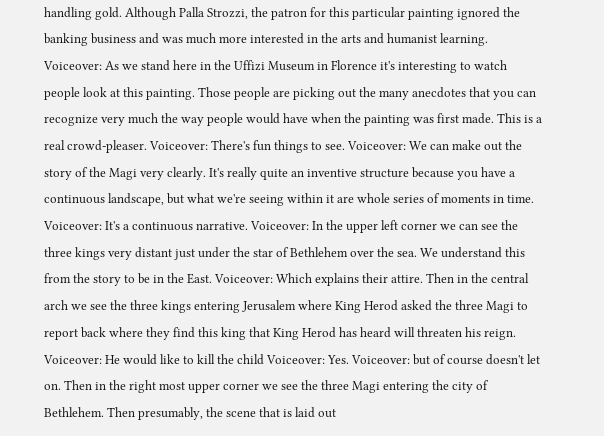handling gold. Although Palla Strozzi, the patron for this particular painting ignored the banking business and was much more interested in the arts and humanist learning. Voiceover: As we stand here in the Uffizi Museum in Florence it's interesting to watch people look at this painting. Those people are picking out the many anecdotes that you can recognize very much the way people would have when the painting was first made. This is a real crowd-pleaser. Voiceover: There's fun things to see. Voiceover: We can make out the story of the Magi very clearly. It's really quite an inventive structure because you have a continuous landscape, but what we're seeing within it are whole series of moments in time. Voiceover: It's a continuous narrative. Voiceover: In the upper left corner we can see the three kings very distant just under the star of Bethlehem over the sea. We understand this from the story to be in the East. Voiceover: Which explains their attire. Then in the central arch we see the three kings entering Jerusalem where King Herod asked the three Magi to report back where they find this king that King Herod has heard will threaten his reign. Voiceover: He would like to kill the child Voiceover: Yes. Voiceover: but of course doesn't let on. Then in the right most upper corner we see the three Magi entering the city of Bethlehem. Then presumably, the scene that is laid out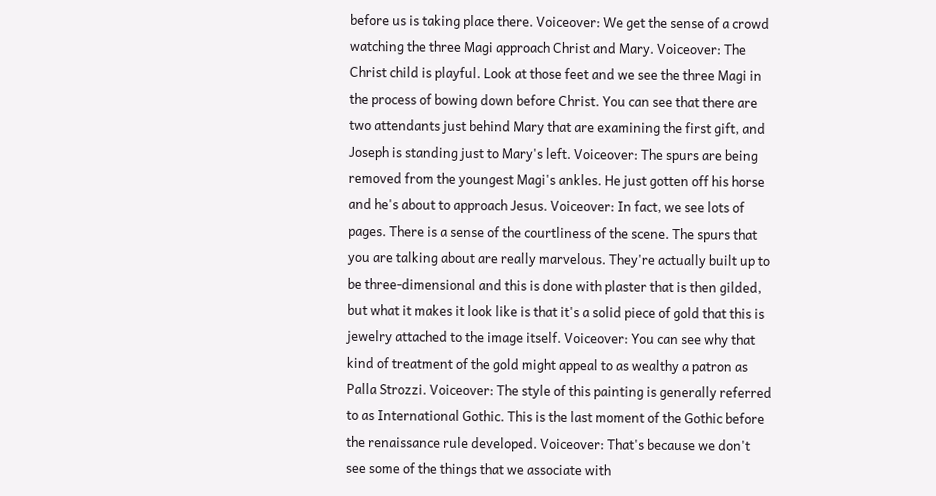before us is taking place there. Voiceover: We get the sense of a crowd watching the three Magi approach Christ and Mary. Voiceover: The Christ child is playful. Look at those feet and we see the three Magi in the process of bowing down before Christ. You can see that there are two attendants just behind Mary that are examining the first gift, and Joseph is standing just to Mary's left. Voiceover: The spurs are being removed from the youngest Magi's ankles. He just gotten off his horse and he's about to approach Jesus. Voiceover: In fact, we see lots of pages. There is a sense of the courtliness of the scene. The spurs that you are talking about are really marvelous. They're actually built up to be three-dimensional and this is done with plaster that is then gilded, but what it makes it look like is that it's a solid piece of gold that this is jewelry attached to the image itself. Voiceover: You can see why that kind of treatment of the gold might appeal to as wealthy a patron as Palla Strozzi. Voiceover: The style of this painting is generally referred to as International Gothic. This is the last moment of the Gothic before the renaissance rule developed. Voiceover: That's because we don't see some of the things that we associate with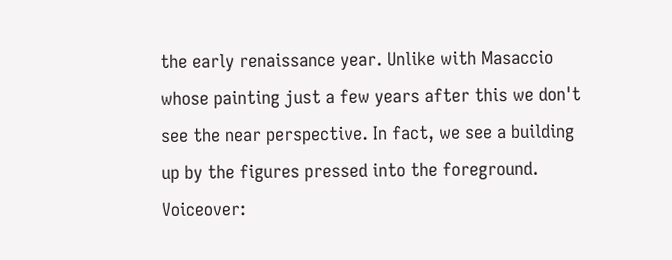the early renaissance year. Unlike with Masaccio whose painting just a few years after this we don't see the near perspective. In fact, we see a building up by the figures pressed into the foreground. Voiceover: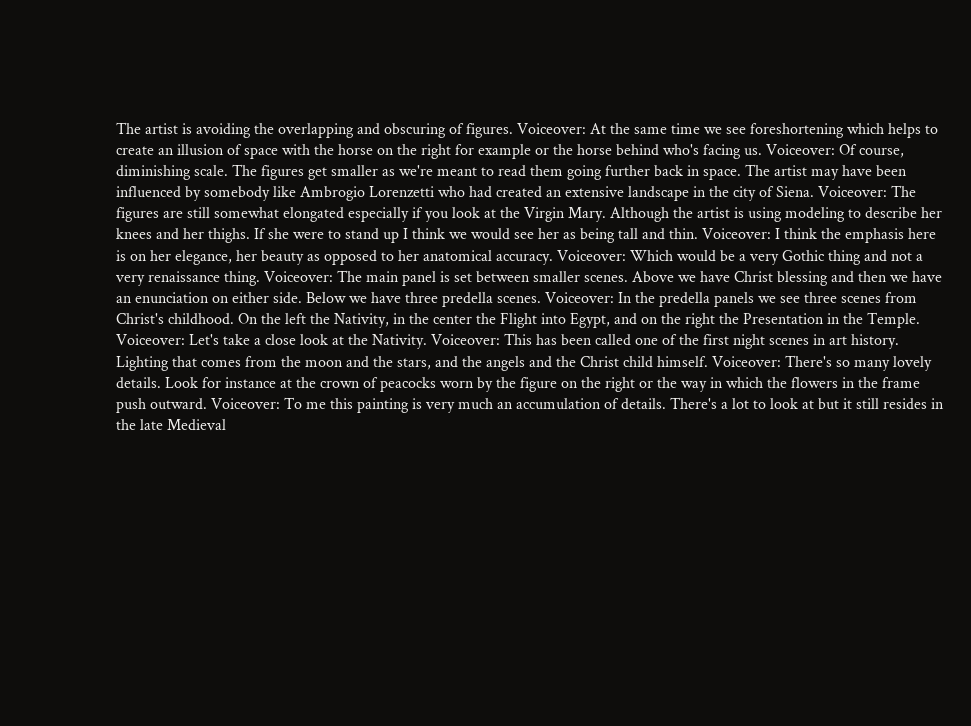The artist is avoiding the overlapping and obscuring of figures. Voiceover: At the same time we see foreshortening which helps to create an illusion of space with the horse on the right for example or the horse behind who's facing us. Voiceover: Of course, diminishing scale. The figures get smaller as we're meant to read them going further back in space. The artist may have been influenced by somebody like Ambrogio Lorenzetti who had created an extensive landscape in the city of Siena. Voiceover: The figures are still somewhat elongated especially if you look at the Virgin Mary. Although the artist is using modeling to describe her knees and her thighs. If she were to stand up I think we would see her as being tall and thin. Voiceover: I think the emphasis here is on her elegance, her beauty as opposed to her anatomical accuracy. Voiceover: Which would be a very Gothic thing and not a very renaissance thing. Voiceover: The main panel is set between smaller scenes. Above we have Christ blessing and then we have an enunciation on either side. Below we have three predella scenes. Voiceover: In the predella panels we see three scenes from Christ's childhood. On the left the Nativity, in the center the Flight into Egypt, and on the right the Presentation in the Temple. Voiceover: Let's take a close look at the Nativity. Voiceover: This has been called one of the first night scenes in art history. Lighting that comes from the moon and the stars, and the angels and the Christ child himself. Voiceover: There's so many lovely details. Look for instance at the crown of peacocks worn by the figure on the right or the way in which the flowers in the frame push outward. Voiceover: To me this painting is very much an accumulation of details. There's a lot to look at but it still resides in the late Medieval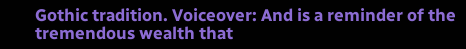Gothic tradition. Voiceover: And is a reminder of the tremendous wealth that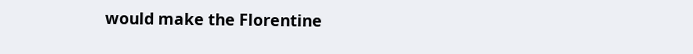would make the Florentine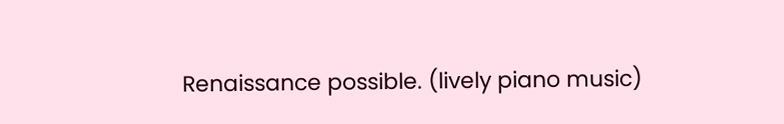Renaissance possible. (lively piano music)